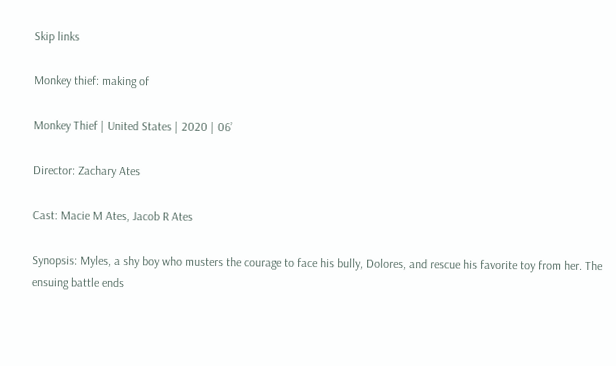Skip links

Monkey thief: making of

Monkey Thief | United States | 2020 | 06’

Director: Zachary Ates

Cast: Macie M Ates, Jacob R Ates

Synopsis: Myles, a shy boy who musters the courage to face his bully, Dolores, and rescue his favorite toy from her. The ensuing battle ends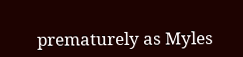prematurely as Myles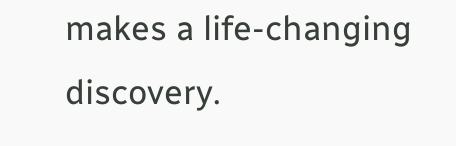makes a life-changing discovery.